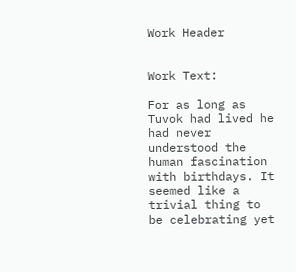Work Header


Work Text:

For as long as Tuvok had lived he had never understood the human fascination with birthdays. It seemed like a trivial thing to be celebrating yet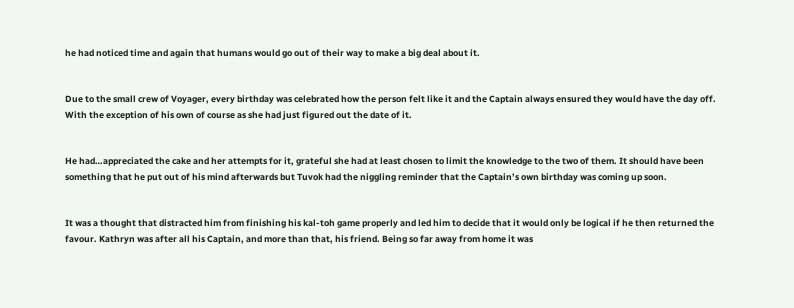he had noticed time and again that humans would go out of their way to make a big deal about it.


Due to the small crew of Voyager, every birthday was celebrated how the person felt like it and the Captain always ensured they would have the day off. With the exception of his own of course as she had just figured out the date of it.


He had…appreciated the cake and her attempts for it, grateful she had at least chosen to limit the knowledge to the two of them. It should have been something that he put out of his mind afterwards but Tuvok had the niggling reminder that the Captain’s own birthday was coming up soon.


It was a thought that distracted him from finishing his kal-toh game properly and led him to decide that it would only be logical if he then returned the favour. Kathryn was after all his Captain, and more than that, his friend. Being so far away from home it was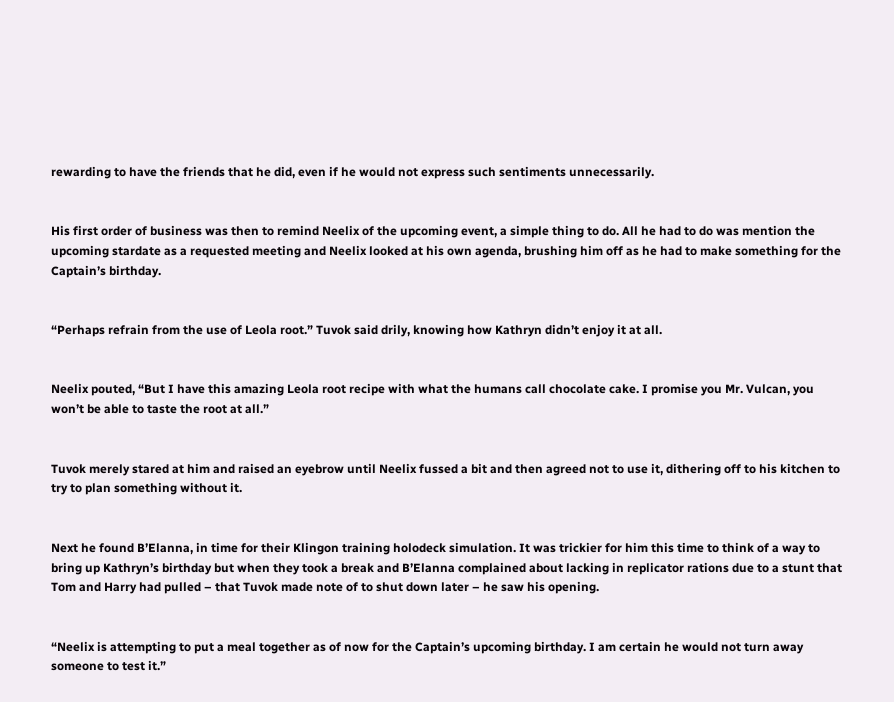rewarding to have the friends that he did, even if he would not express such sentiments unnecessarily.


His first order of business was then to remind Neelix of the upcoming event, a simple thing to do. All he had to do was mention the upcoming stardate as a requested meeting and Neelix looked at his own agenda, brushing him off as he had to make something for the Captain’s birthday.


“Perhaps refrain from the use of Leola root.” Tuvok said drily, knowing how Kathryn didn’t enjoy it at all.


Neelix pouted, “But I have this amazing Leola root recipe with what the humans call chocolate cake. I promise you Mr. Vulcan, you won’t be able to taste the root at all.”


Tuvok merely stared at him and raised an eyebrow until Neelix fussed a bit and then agreed not to use it, dithering off to his kitchen to try to plan something without it.


Next he found B’Elanna, in time for their Klingon training holodeck simulation. It was trickier for him this time to think of a way to bring up Kathryn’s birthday but when they took a break and B’Elanna complained about lacking in replicator rations due to a stunt that Tom and Harry had pulled – that Tuvok made note of to shut down later – he saw his opening.


“Neelix is attempting to put a meal together as of now for the Captain’s upcoming birthday. I am certain he would not turn away someone to test it.”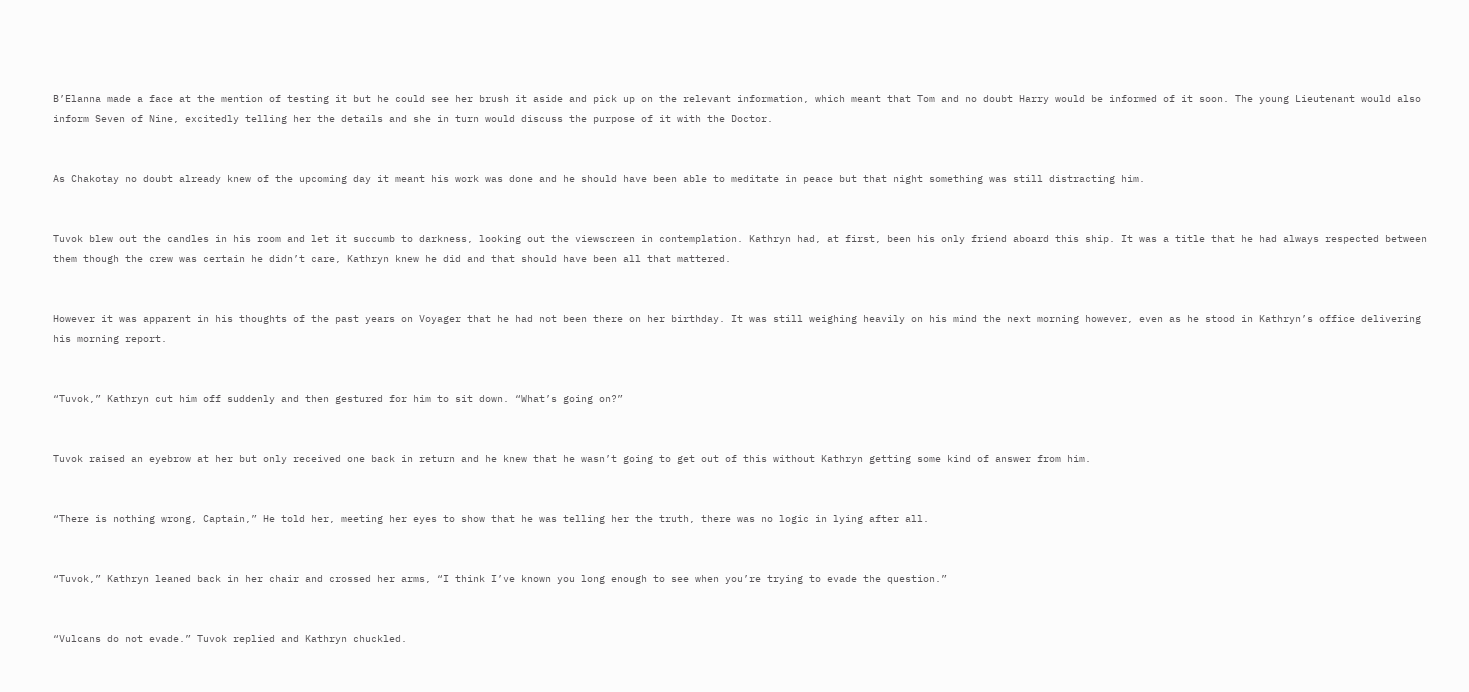B’Elanna made a face at the mention of testing it but he could see her brush it aside and pick up on the relevant information, which meant that Tom and no doubt Harry would be informed of it soon. The young Lieutenant would also inform Seven of Nine, excitedly telling her the details and she in turn would discuss the purpose of it with the Doctor.


As Chakotay no doubt already knew of the upcoming day it meant his work was done and he should have been able to meditate in peace but that night something was still distracting him.


Tuvok blew out the candles in his room and let it succumb to darkness, looking out the viewscreen in contemplation. Kathryn had, at first, been his only friend aboard this ship. It was a title that he had always respected between them though the crew was certain he didn’t care, Kathryn knew he did and that should have been all that mattered.


However it was apparent in his thoughts of the past years on Voyager that he had not been there on her birthday. It was still weighing heavily on his mind the next morning however, even as he stood in Kathryn’s office delivering his morning report.


“Tuvok,” Kathryn cut him off suddenly and then gestured for him to sit down. “What’s going on?”


Tuvok raised an eyebrow at her but only received one back in return and he knew that he wasn’t going to get out of this without Kathryn getting some kind of answer from him.


“There is nothing wrong, Captain,” He told her, meeting her eyes to show that he was telling her the truth, there was no logic in lying after all.


“Tuvok,” Kathryn leaned back in her chair and crossed her arms, “I think I’ve known you long enough to see when you’re trying to evade the question.”


“Vulcans do not evade.” Tuvok replied and Kathryn chuckled.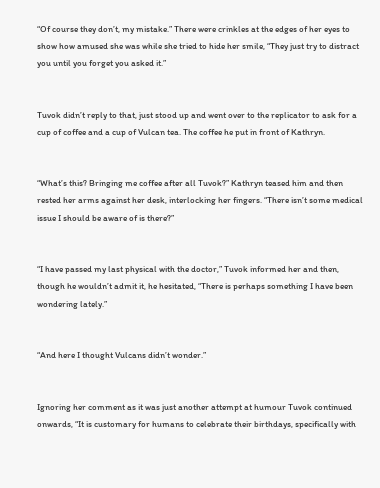“Of course they don’t, my mistake.” There were crinkles at the edges of her eyes to show how amused she was while she tried to hide her smile, “They just try to distract you until you forget you asked it.”


Tuvok didn’t reply to that, just stood up and went over to the replicator to ask for a cup of coffee and a cup of Vulcan tea. The coffee he put in front of Kathryn.


“What’s this? Bringing me coffee after all Tuvok?” Kathryn teased him and then rested her arms against her desk, interlocking her fingers. “There isn’t some medical issue I should be aware of is there?”


“I have passed my last physical with the doctor,” Tuvok informed her and then, though he wouldn’t admit it, he hesitated, “There is perhaps something I have been wondering lately.”


“And here I thought Vulcans didn’t wonder.”


Ignoring her comment as it was just another attempt at humour Tuvok continued onwards, “It is customary for humans to celebrate their birthdays, specifically with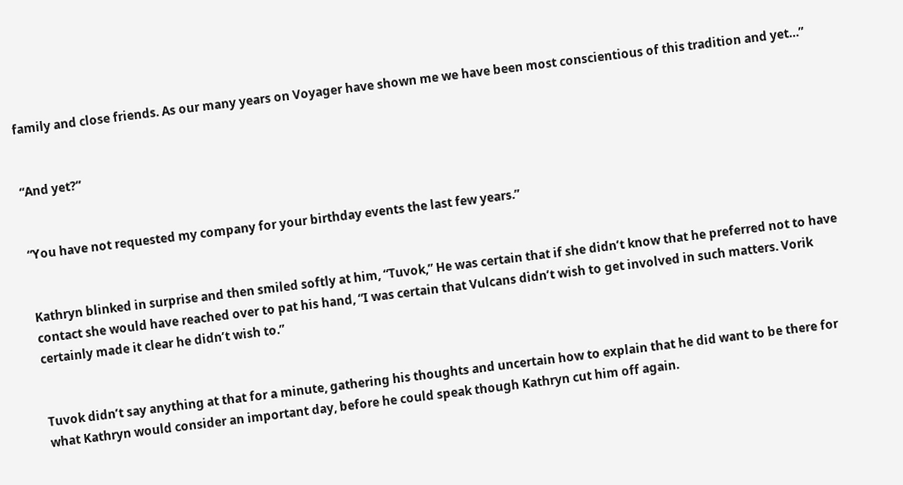family and close friends. As our many years on Voyager have shown me we have been most conscientious of this tradition and yet…”


“And yet?”


“You have not requested my company for your birthday events the last few years.”


Kathryn blinked in surprise and then smiled softly at him, “Tuvok,” He was certain that if she didn’t know that he preferred not to have contact she would have reached over to pat his hand, “I was certain that Vulcans didn’t wish to get involved in such matters. Vorik certainly made it clear he didn’t wish to.”


Tuvok didn’t say anything at that for a minute, gathering his thoughts and uncertain how to explain that he did want to be there for what Kathryn would consider an important day, before he could speak though Kathryn cut him off again.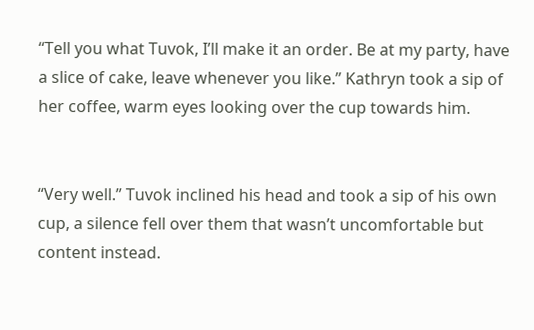“Tell you what Tuvok, I’ll make it an order. Be at my party, have a slice of cake, leave whenever you like.” Kathryn took a sip of her coffee, warm eyes looking over the cup towards him.


“Very well.” Tuvok inclined his head and took a sip of his own cup, a silence fell over them that wasn’t uncomfortable but content instead.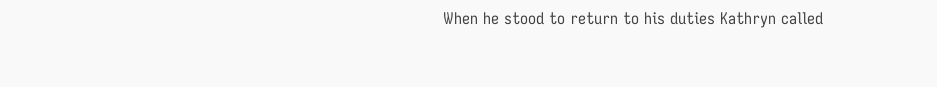When he stood to return to his duties Kathryn called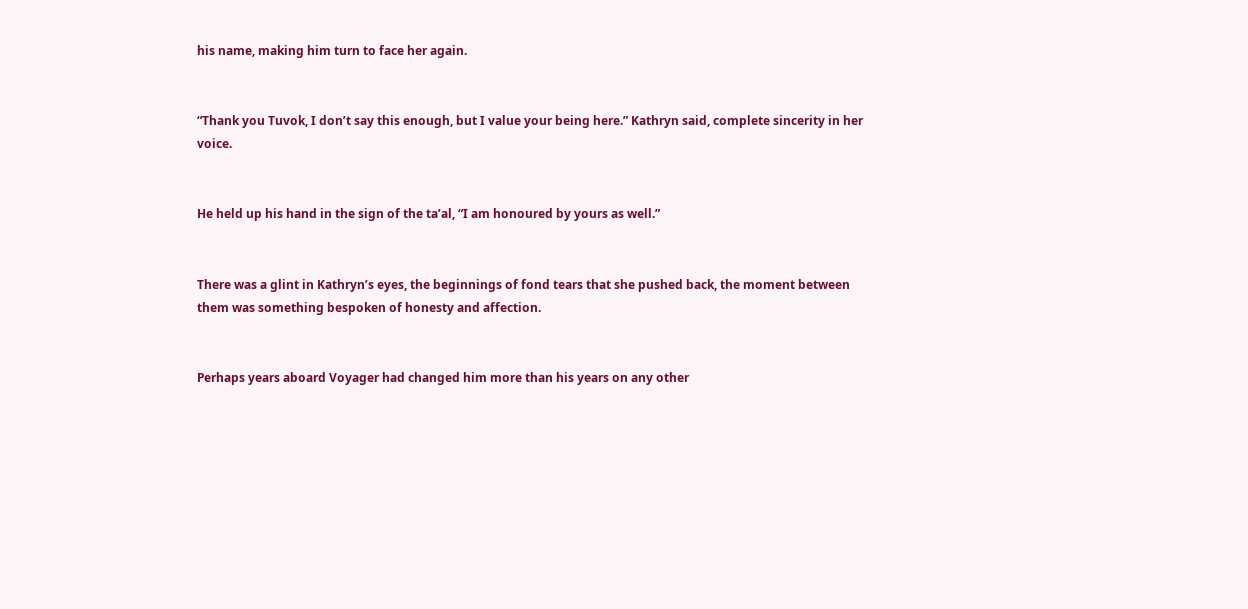his name, making him turn to face her again.


“Thank you Tuvok, I don’t say this enough, but I value your being here.” Kathryn said, complete sincerity in her voice.


He held up his hand in the sign of the ta’al, “I am honoured by yours as well.”


There was a glint in Kathryn’s eyes, the beginnings of fond tears that she pushed back, the moment between them was something bespoken of honesty and affection.


Perhaps years aboard Voyager had changed him more than his years on any other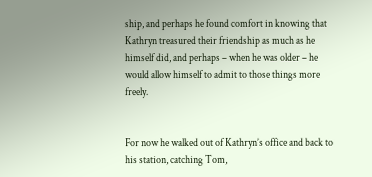ship, and perhaps he found comfort in knowing that Kathryn treasured their friendship as much as he himself did, and perhaps – when he was older – he would allow himself to admit to those things more freely.


For now he walked out of Kathryn’s office and back to his station, catching Tom,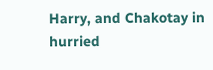Harry, and Chakotay in hurried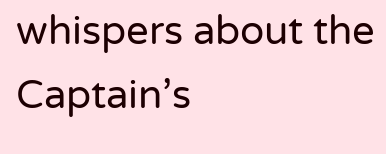whispers about the Captain’s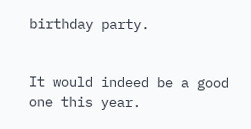birthday party.


It would indeed be a good one this year.